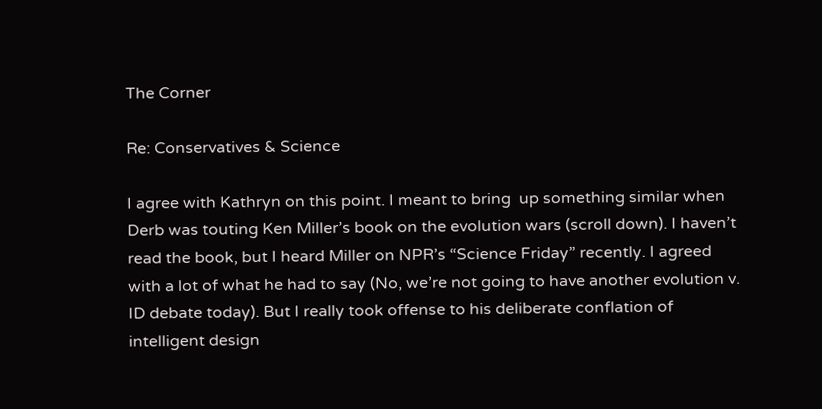The Corner

Re: Conservatives & Science

I agree with Kathryn on this point. I meant to bring  up something similar when Derb was touting Ken Miller’s book on the evolution wars (scroll down). I haven’t read the book, but I heard Miller on NPR’s “Science Friday” recently. I agreed with a lot of what he had to say (No, we’re not going to have another evolution v. ID debate today). But I really took offense to his deliberate conflation of intelligent design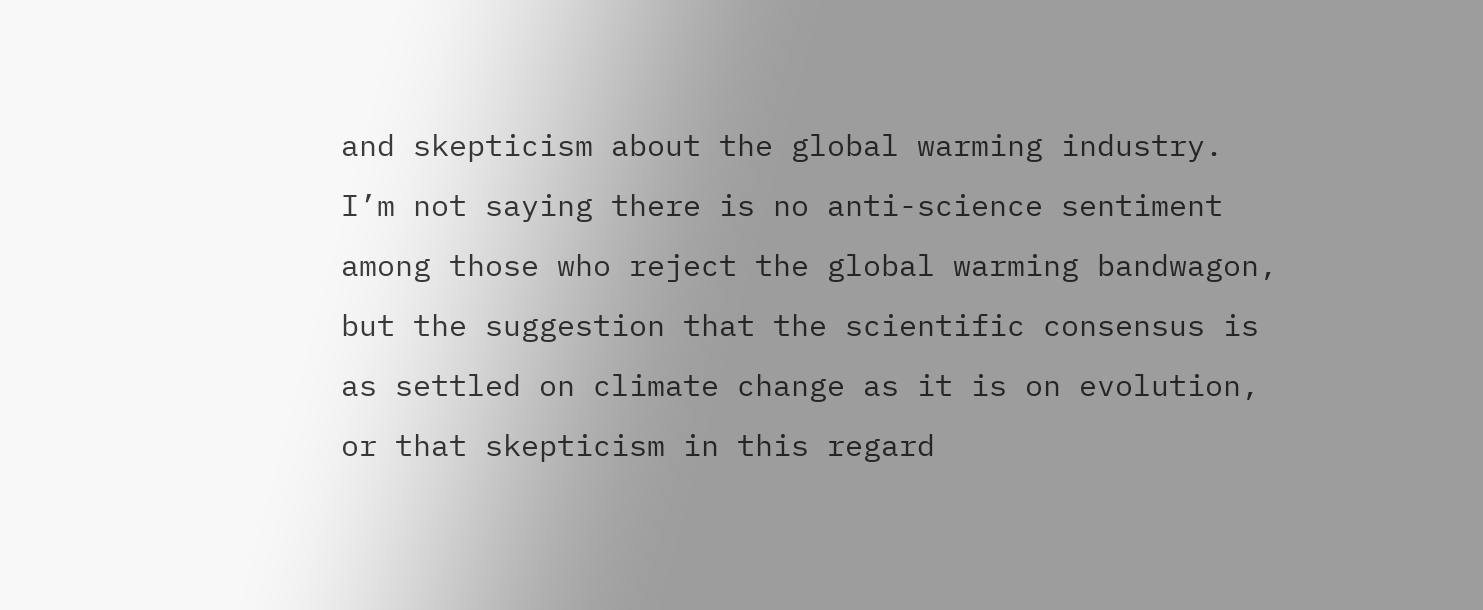and skepticism about the global warming industry. I’m not saying there is no anti-science sentiment among those who reject the global warming bandwagon, but the suggestion that the scientific consensus is as settled on climate change as it is on evolution, or that skepticism in this regard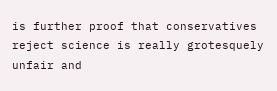is further proof that conservatives reject science is really grotesquely unfair and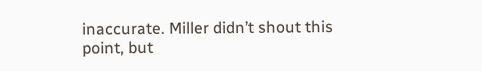inaccurate. Miller didn’t shout this point, but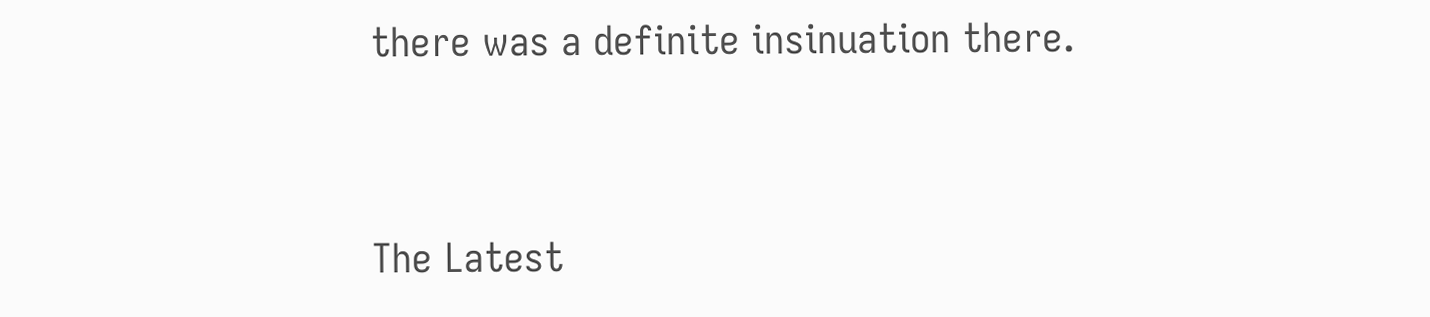there was a definite insinuation there.


The Latest